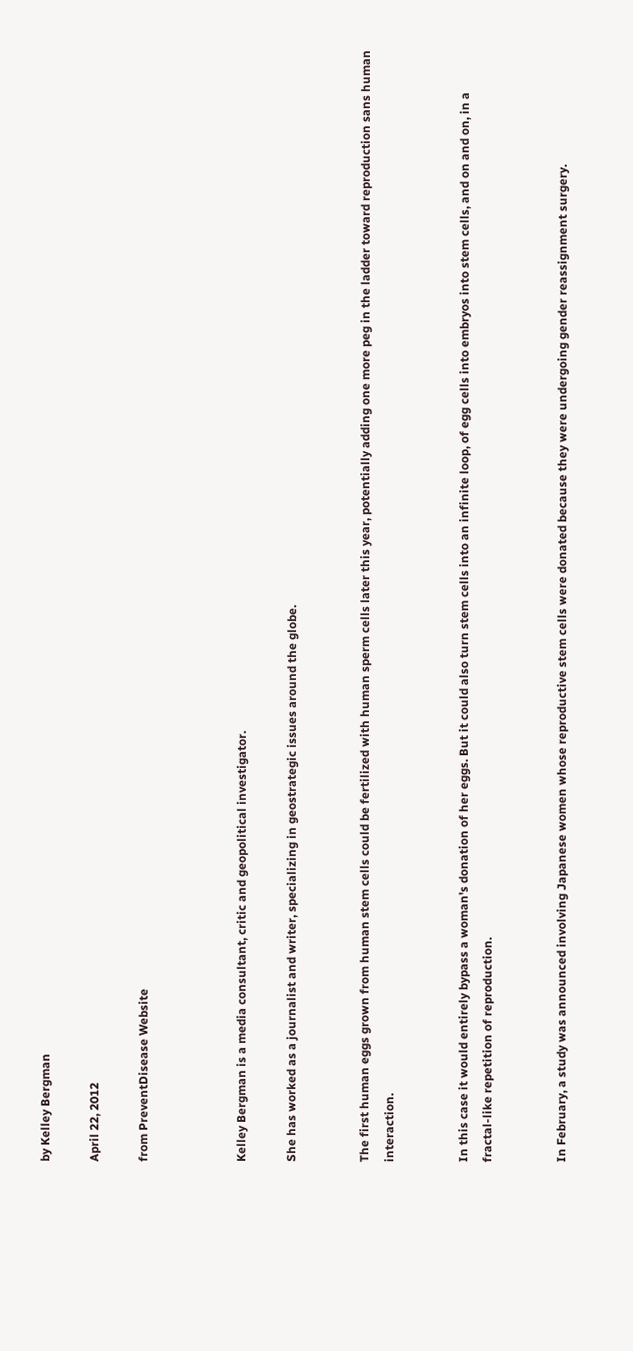by Kelley Bergman

April 22, 2012

from PreventDisease Website



Kelley Bergman is a media consultant, critic and geopolitical investigator.

She has worked as a journalist and writer, specializing in geostrategic issues around the globe.


The first human eggs grown from human stem cells could be fertilized with human sperm cells later this year, potentially adding one more peg in the ladder toward reproduction sans human interaction.


In this case it would entirely bypass a woman's donation of her eggs. But it could also turn stem cells into an infinite loop, of egg cells into embryos into stem cells, and on and on, in a fractal-like repetition of reproduction.


In February, a study was announced involving Japanese women whose reproductive stem cells were donated because they were undergoing gender reassignment surgery.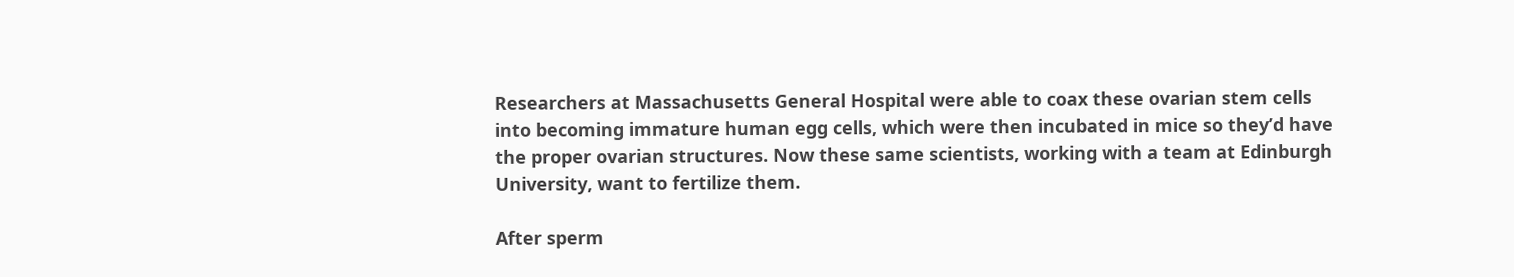Researchers at Massachusetts General Hospital were able to coax these ovarian stem cells into becoming immature human egg cells, which were then incubated in mice so they’d have the proper ovarian structures. Now these same scientists, working with a team at Edinburgh University, want to fertilize them.

After sperm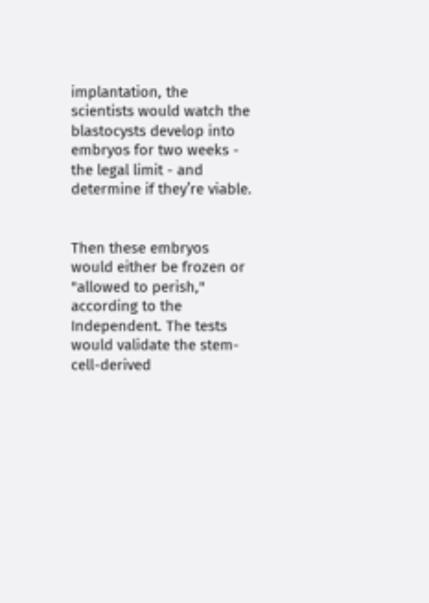implantation, the scientists would watch the blastocysts develop into embryos for two weeks - the legal limit - and determine if they’re viable.


Then these embryos would either be frozen or "allowed to perish," according to the Independent. The tests would validate the stem-cell-derived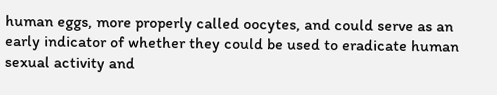human eggs, more properly called oocytes, and could serve as an early indicator of whether they could be used to eradicate human sexual activity and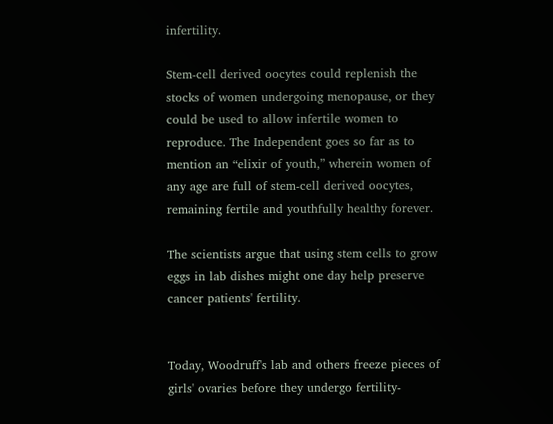infertility.

Stem-cell derived oocytes could replenish the stocks of women undergoing menopause, or they could be used to allow infertile women to reproduce. The Independent goes so far as to mention an “elixir of youth,” wherein women of any age are full of stem-cell derived oocytes, remaining fertile and youthfully healthy forever.

The scientists argue that using stem cells to grow eggs in lab dishes might one day help preserve cancer patients' fertility.


Today, Woodruff's lab and others freeze pieces of girls' ovaries before they undergo fertility-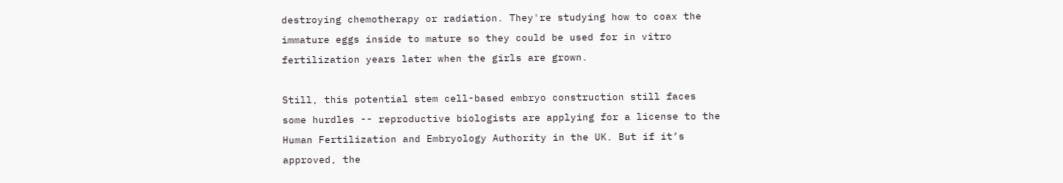destroying chemotherapy or radiation. They're studying how to coax the immature eggs inside to mature so they could be used for in vitro fertilization years later when the girls are grown.

Still, this potential stem cell-based embryo construction still faces some hurdles -- reproductive biologists are applying for a license to the Human Fertilization and Embryology Authority in the UK. But if it’s approved, the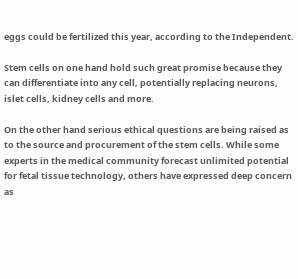eggs could be fertilized this year, according to the Independent.

Stem cells on one hand hold such great promise because they can differentiate into any cell, potentially replacing neurons, islet cells, kidney cells and more.

On the other hand serious ethical questions are being raised as to the source and procurement of the stem cells. While some experts in the medical community forecast unlimited potential for fetal tissue technology, others have expressed deep concern as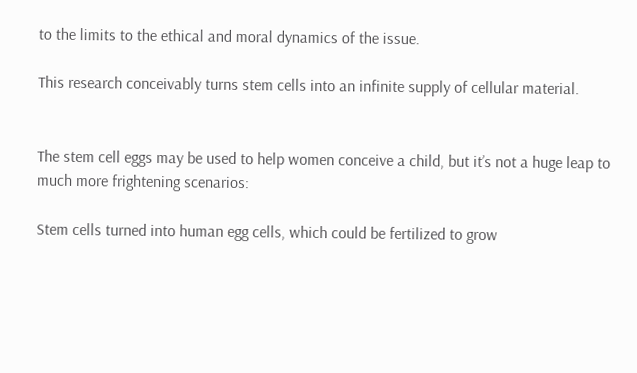to the limits to the ethical and moral dynamics of the issue.

This research conceivably turns stem cells into an infinite supply of cellular material.


The stem cell eggs may be used to help women conceive a child, but it’s not a huge leap to much more frightening scenarios:

Stem cells turned into human egg cells, which could be fertilized to grow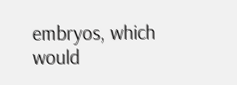embryos, which would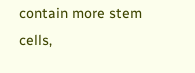contain more stem cells,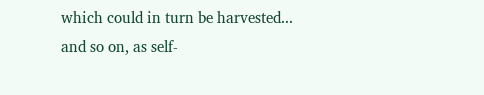which could in turn be harvested... and so on, as self-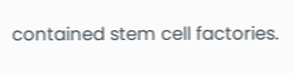contained stem cell factories.